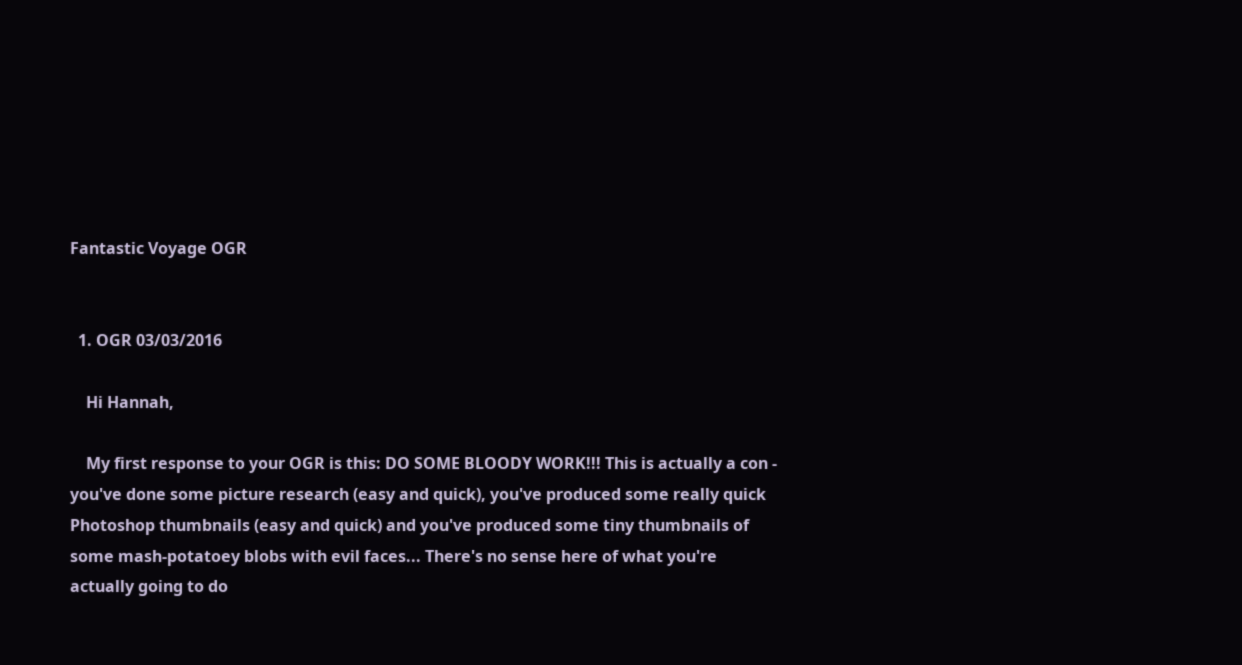Fantastic Voyage OGR


  1. OGR 03/03/2016

    Hi Hannah,

    My first response to your OGR is this: DO SOME BLOODY WORK!!! This is actually a con - you've done some picture research (easy and quick), you've produced some really quick Photoshop thumbnails (easy and quick) and you've produced some tiny thumbnails of some mash-potatoey blobs with evil faces... There's no sense here of what you're actually going to do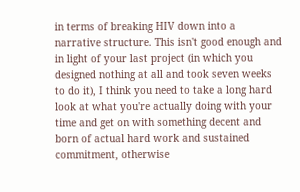in terms of breaking HIV down into a narrative structure. This isn't good enough and in light of your last project (in which you designed nothing at all and took seven weeks to do it), I think you need to take a long hard look at what you're actually doing with your time and get on with something decent and born of actual hard work and sustained commitment, otherwise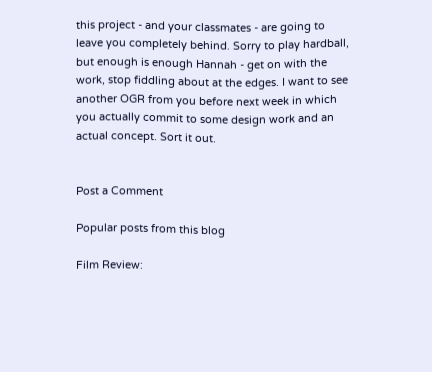this project - and your classmates - are going to leave you completely behind. Sorry to play hardball, but enough is enough Hannah - get on with the work, stop fiddling about at the edges. I want to see another OGR from you before next week in which you actually commit to some design work and an actual concept. Sort it out.


Post a Comment

Popular posts from this blog

Film Review: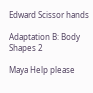Edward Scissor hands

Adaptation B: Body Shapes 2

Maya Help please